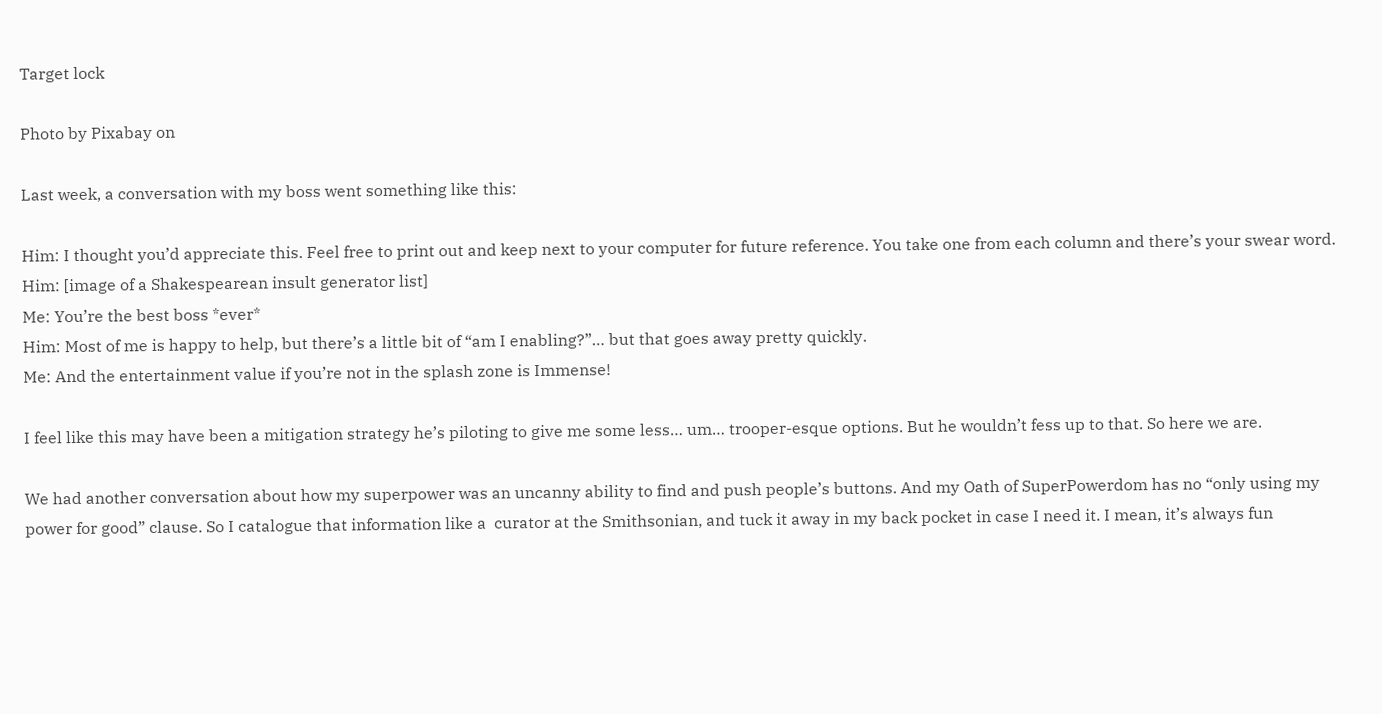Target lock

Photo by Pixabay on

Last week, a conversation with my boss went something like this:

Him: I thought you’d appreciate this. Feel free to print out and keep next to your computer for future reference. You take one from each column and there’s your swear word.
Him: [image of a Shakespearean insult generator list]
Me: You’re the best boss *ever*
Him: Most of me is happy to help, but there’s a little bit of “am I enabling?”… but that goes away pretty quickly.
Me: And the entertainment value if you’re not in the splash zone is Immense!

I feel like this may have been a mitigation strategy he’s piloting to give me some less… um… trooper-esque options. But he wouldn’t fess up to that. So here we are.

We had another conversation about how my superpower was an uncanny ability to find and push people’s buttons. And my Oath of SuperPowerdom has no “only using my power for good” clause. So I catalogue that information like a  curator at the Smithsonian, and tuck it away in my back pocket in case I need it. I mean, it’s always fun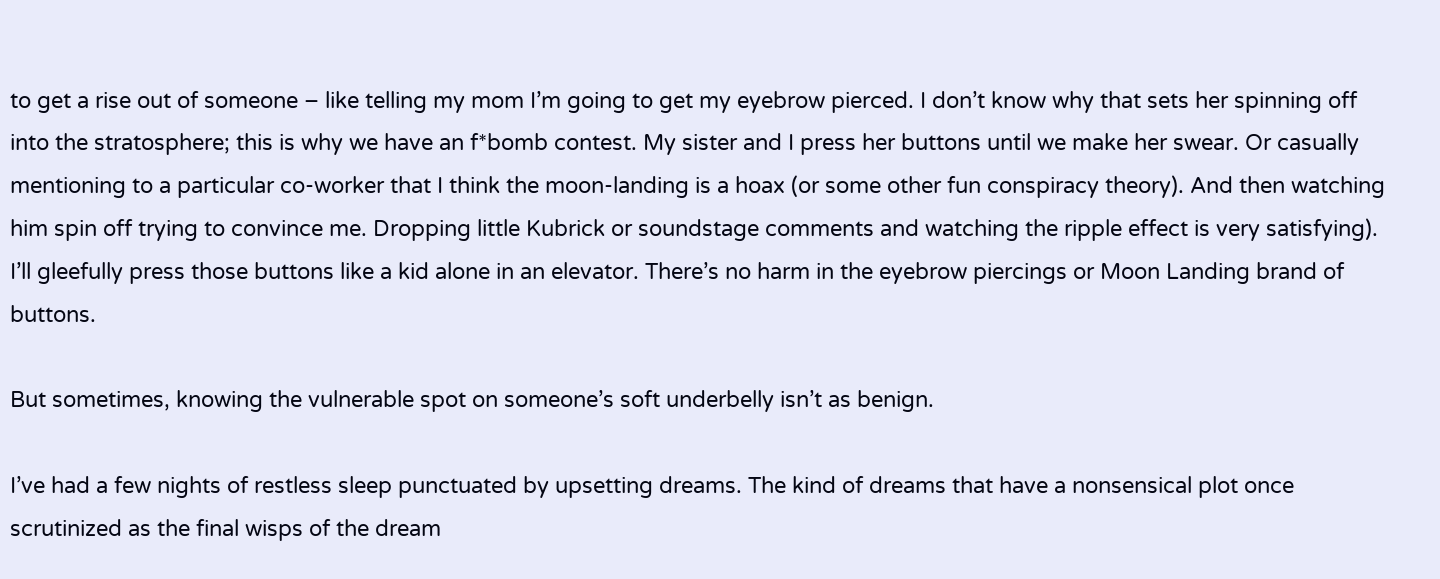to get a rise out of someone – like telling my mom I’m going to get my eyebrow pierced. I don’t know why that sets her spinning off into the stratosphere; this is why we have an f*bomb contest. My sister and I press her buttons until we make her swear. Or casually mentioning to a particular co-worker that I think the moon-landing is a hoax (or some other fun conspiracy theory). And then watching him spin off trying to convince me. Dropping little Kubrick or soundstage comments and watching the ripple effect is very satisfying). I’ll gleefully press those buttons like a kid alone in an elevator. There’s no harm in the eyebrow piercings or Moon Landing brand of buttons.

But sometimes, knowing the vulnerable spot on someone’s soft underbelly isn’t as benign.

I’ve had a few nights of restless sleep punctuated by upsetting dreams. The kind of dreams that have a nonsensical plot once scrutinized as the final wisps of the dream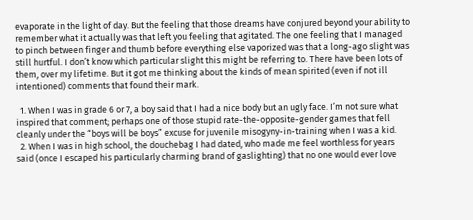evaporate in the light of day. But the feeling that those dreams have conjured beyond your ability to remember what it actually was that left you feeling that agitated. The one feeling that I managed to pinch between finger and thumb before everything else vaporized was that a long-ago slight was still hurtful. I don’t know which particular slight this might be referring to. There have been lots of them, over my lifetime. But it got me thinking about the kinds of mean spirited (even if not ill intentioned) comments that found their mark.

  1. When I was in grade 6 or 7, a boy said that I had a nice body but an ugly face. I’m not sure what inspired that comment; perhaps one of those stupid rate-the-opposite-gender games that fell cleanly under the “boys will be boys” excuse for juvenile misogyny-in-training when I was a kid.
  2. When I was in high school, the douchebag I had dated, who made me feel worthless for years said (once I escaped his particularly charming brand of gaslighting) that no one would ever love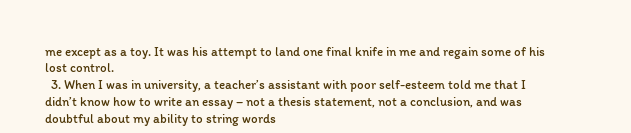me except as a toy. It was his attempt to land one final knife in me and regain some of his lost control.
  3. When I was in university, a teacher’s assistant with poor self-esteem told me that I didn’t know how to write an essay – not a thesis statement, not a conclusion, and was doubtful about my ability to string words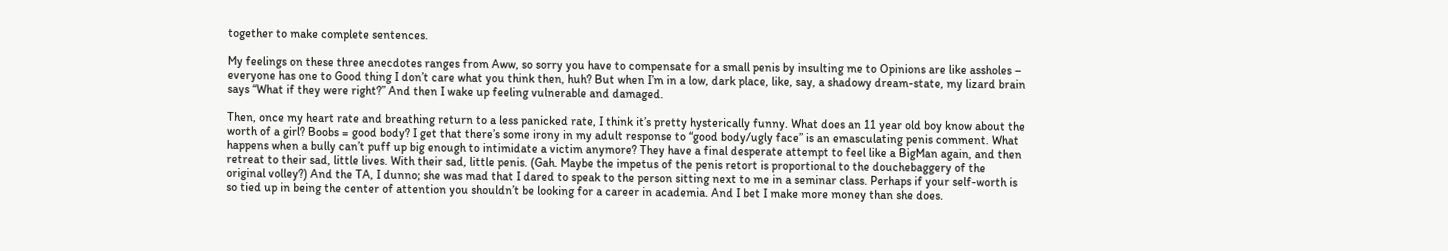together to make complete sentences.

My feelings on these three anecdotes ranges from Aww, so sorry you have to compensate for a small penis by insulting me to Opinions are like assholes – everyone has one to Good thing I don’t care what you think then, huh? But when I’m in a low, dark place, like, say, a shadowy dream-state, my lizard brain says “What if they were right?” And then I wake up feeling vulnerable and damaged.

Then, once my heart rate and breathing return to a less panicked rate, I think it’s pretty hysterically funny. What does an 11 year old boy know about the worth of a girl? Boobs = good body? I get that there’s some irony in my adult response to “good body/ugly face” is an emasculating penis comment. What happens when a bully can’t puff up big enough to intimidate a victim anymore? They have a final desperate attempt to feel like a BigMan again, and then retreat to their sad, little lives. With their sad, little penis. (Gah. Maybe the impetus of the penis retort is proportional to the douchebaggery of the original volley?) And the TA, I dunno; she was mad that I dared to speak to the person sitting next to me in a seminar class. Perhaps if your self-worth is so tied up in being the center of attention you shouldn’t be looking for a career in academia. And I bet I make more money than she does.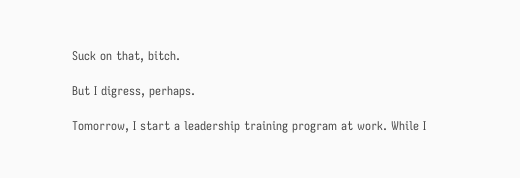Suck on that, bitch.

But I digress, perhaps.

Tomorrow, I start a leadership training program at work. While I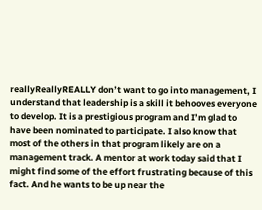reallyReallyREALLY don’t want to go into management, I understand that leadership is a skill it behooves everyone to develop. It is a prestigious program and I’m glad to have been nominated to participate. I also know that most of the others in that program likely are on a management track. A mentor at work today said that I might find some of the effort frustrating because of this fact. And he wants to be up near the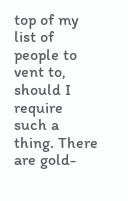top of my list of people to vent to, should I require such a thing. There are gold-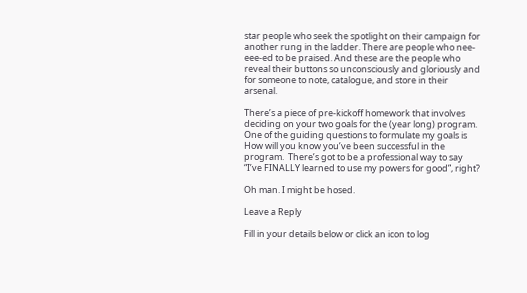star people who seek the spotlight on their campaign for another rung in the ladder. There are people who nee-eee-ed to be praised. And these are the people who reveal their buttons so unconsciously and gloriously and for someone to note, catalogue, and store in their arsenal.

There’s a piece of pre-kickoff homework that involves deciding on your two goals for the (year long) program. One of the guiding questions to formulate my goals is How will you know you’ve been successful in the program.  There’s got to be a professional way to say “I’ve FINALLY learned to use my powers for good”, right?

Oh man. I might be hosed.

Leave a Reply

Fill in your details below or click an icon to log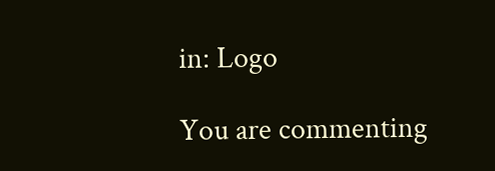in: Logo

You are commenting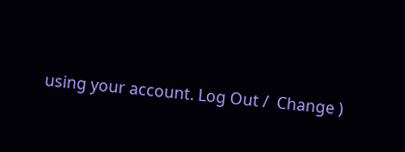using your account. Log Out /  Change )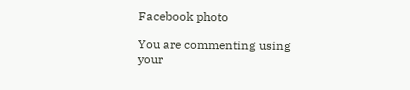Facebook photo

You are commenting using your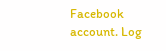Facebook account. Log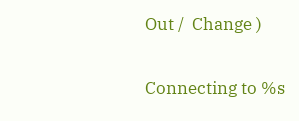Out /  Change )

Connecting to %s